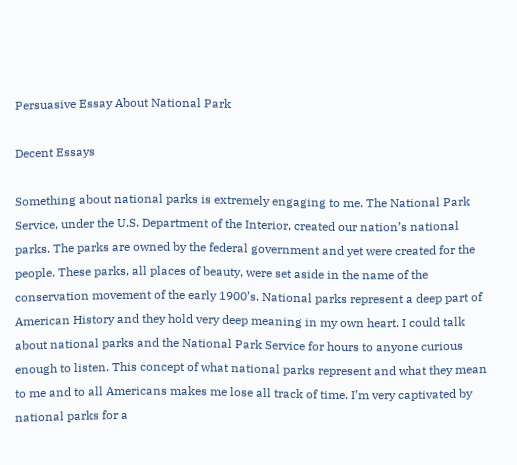Persuasive Essay About National Park

Decent Essays

Something about national parks is extremely engaging to me. The National Park Service, under the U.S. Department of the Interior, created our nation’s national parks. The parks are owned by the federal government and yet were created for the people. These parks, all places of beauty, were set aside in the name of the conservation movement of the early 1900’s. National parks represent a deep part of American History and they hold very deep meaning in my own heart. I could talk about national parks and the National Park Service for hours to anyone curious enough to listen. This concept of what national parks represent and what they mean to me and to all Americans makes me lose all track of time. I’m very captivated by national parks for a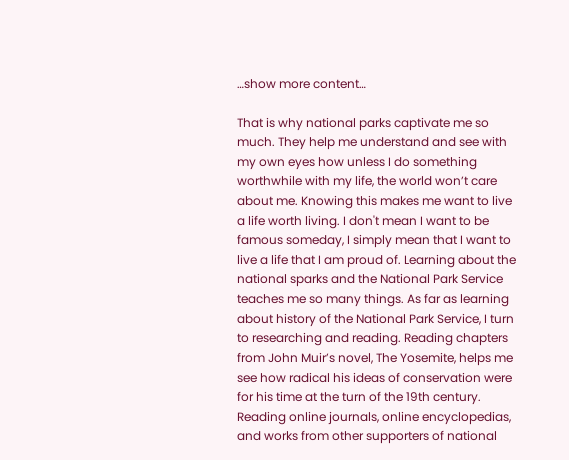…show more content…

That is why national parks captivate me so much. They help me understand and see with my own eyes how unless I do something worthwhile with my life, the world won’t care about me. Knowing this makes me want to live a life worth living. I don't mean I want to be famous someday, I simply mean that I want to live a life that I am proud of. Learning about the national sparks and the National Park Service teaches me so many things. As far as learning about history of the National Park Service, I turn to researching and reading. Reading chapters from John Muir’s novel, The Yosemite, helps me see how radical his ideas of conservation were for his time at the turn of the 19th century. Reading online journals, online encyclopedias, and works from other supporters of national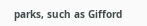parks, such as Gifford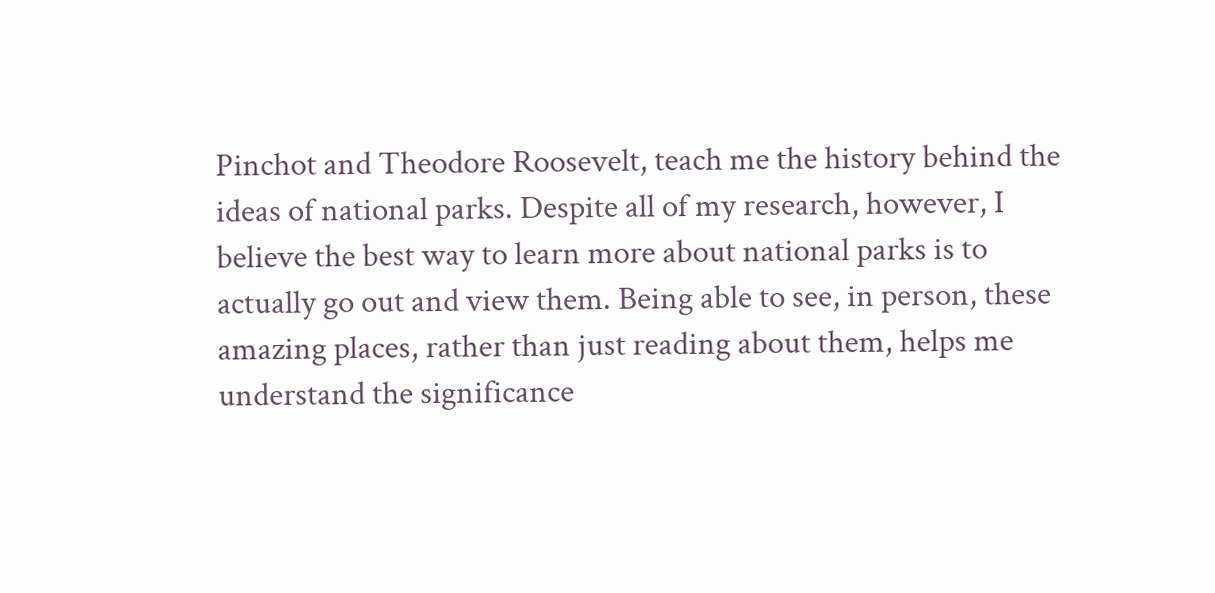Pinchot and Theodore Roosevelt, teach me the history behind the ideas of national parks. Despite all of my research, however, I believe the best way to learn more about national parks is to actually go out and view them. Being able to see, in person, these amazing places, rather than just reading about them, helps me understand the significance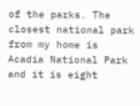of the parks. The closest national park from my home is Acadia National Park and it is eight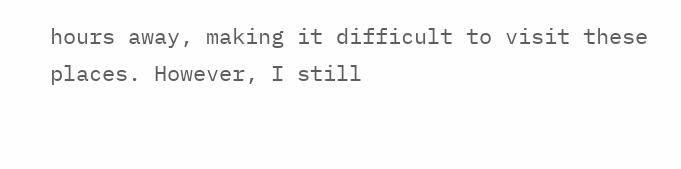hours away, making it difficult to visit these places. However, I still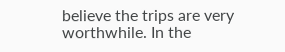believe the trips are very worthwhile. In the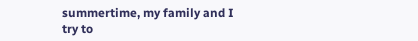summertime, my family and I try to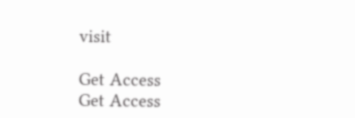visit

Get Access
Get Access